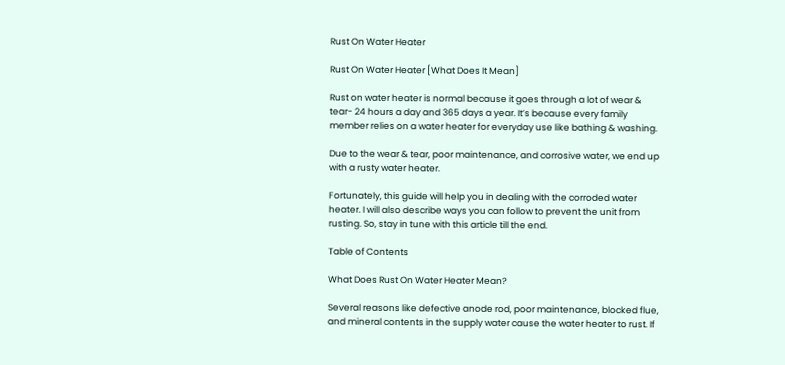Rust On Water Heater

Rust On Water Heater [What Does It Mean]

Rust on water heater is normal because it goes through a lot of wear & tear- 24 hours a day and 365 days a year. It’s because every family member relies on a water heater for everyday use like bathing & washing.

Due to the wear & tear, poor maintenance, and corrosive water, we end up with a rusty water heater.

Fortunately, this guide will help you in dealing with the corroded water heater. I will also describe ways you can follow to prevent the unit from rusting. So, stay in tune with this article till the end.

Table of Contents

What Does Rust On Water Heater Mean?

Several reasons like defective anode rod, poor maintenance, blocked flue, and mineral contents in the supply water cause the water heater to rust. If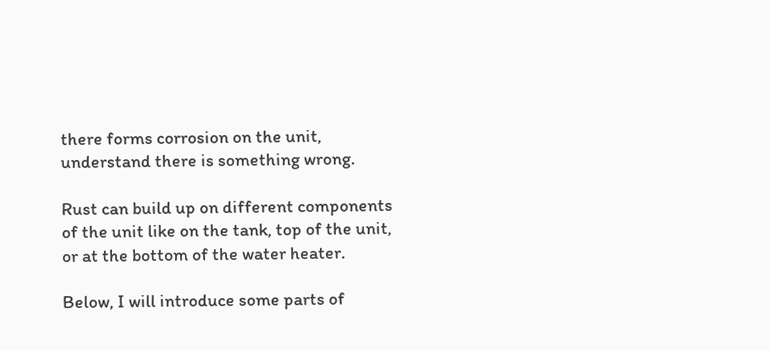there forms corrosion on the unit, understand there is something wrong.

Rust can build up on different components of the unit like on the tank, top of the unit, or at the bottom of the water heater.

Below, I will introduce some parts of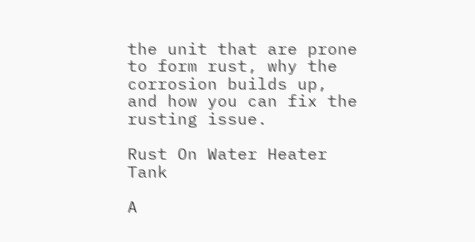the unit that are prone to form rust, why the corrosion builds up, and how you can fix the rusting issue.

Rust On Water Heater Tank

A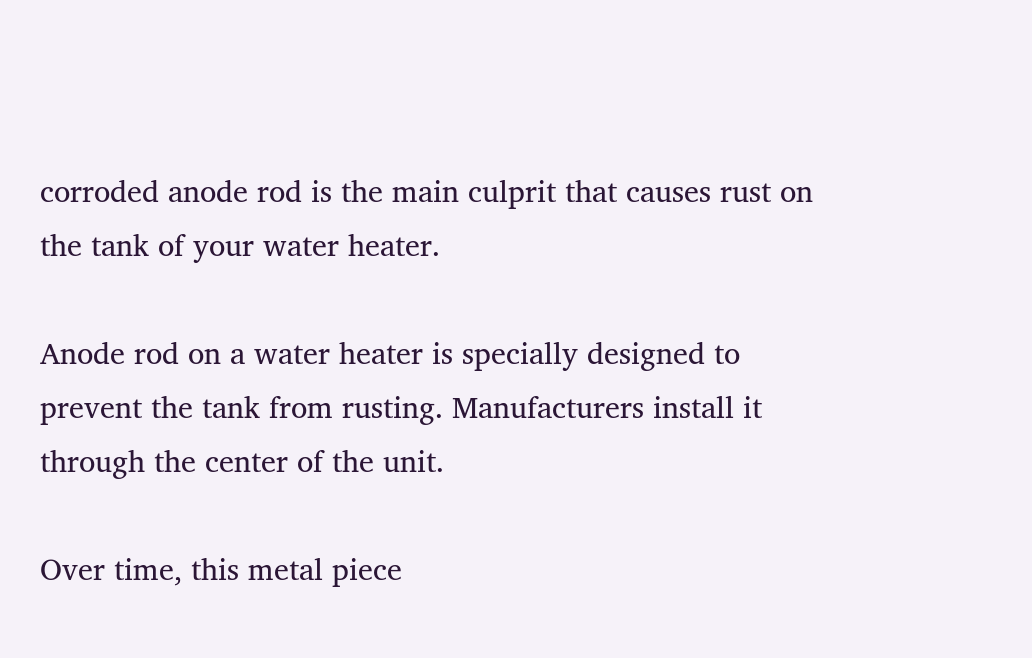corroded anode rod is the main culprit that causes rust on the tank of your water heater.

Anode rod on a water heater is specially designed to prevent the tank from rusting. Manufacturers install it through the center of the unit.

Over time, this metal piece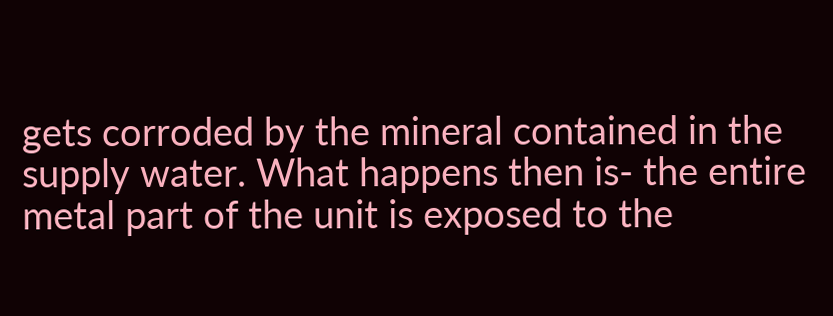gets corroded by the mineral contained in the supply water. What happens then is- the entire metal part of the unit is exposed to the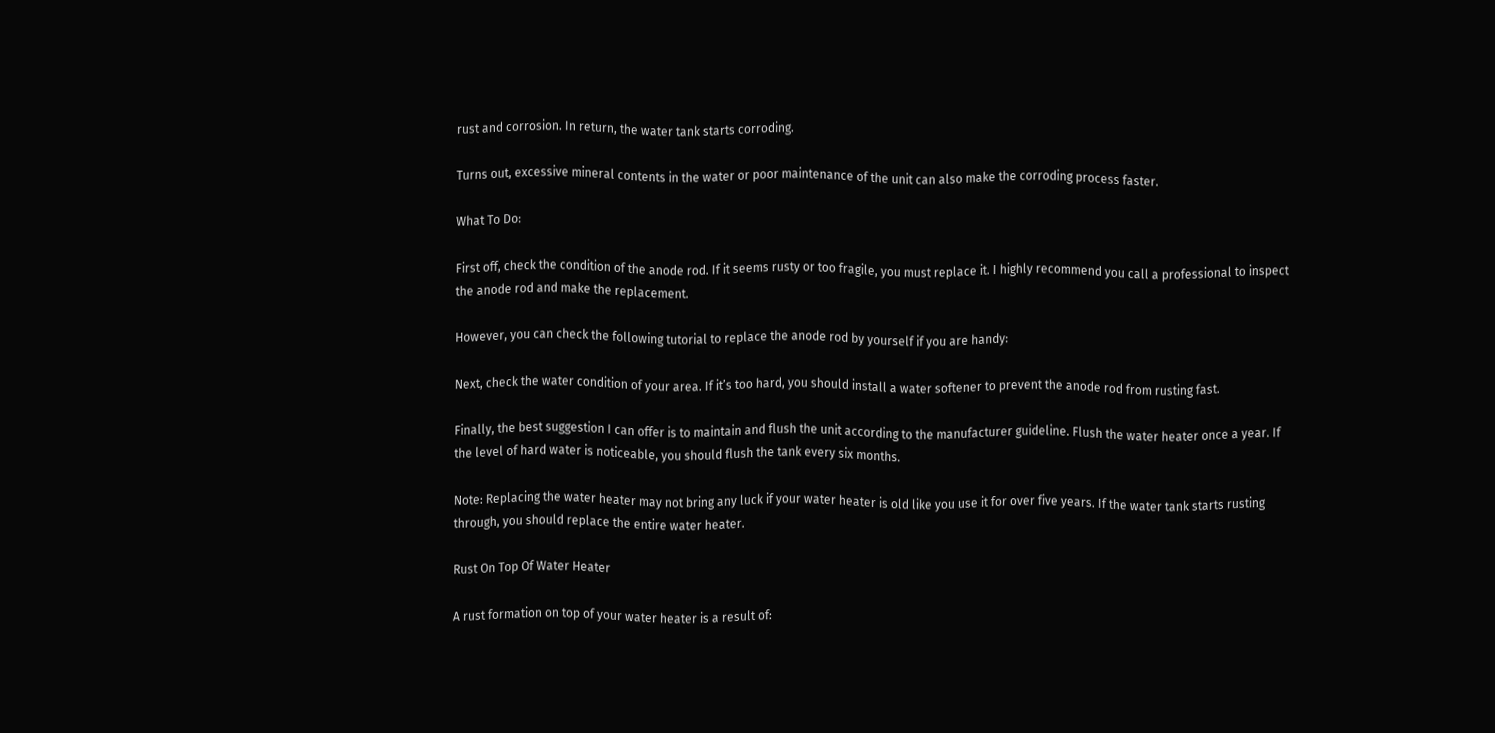rust and corrosion. In return, the water tank starts corroding.

Turns out, excessive mineral contents in the water or poor maintenance of the unit can also make the corroding process faster.

What To Do:

First off, check the condition of the anode rod. If it seems rusty or too fragile, you must replace it. I highly recommend you call a professional to inspect the anode rod and make the replacement.

However, you can check the following tutorial to replace the anode rod by yourself if you are handy:

Next, check the water condition of your area. If it’s too hard, you should install a water softener to prevent the anode rod from rusting fast.

Finally, the best suggestion I can offer is to maintain and flush the unit according to the manufacturer guideline. Flush the water heater once a year. If the level of hard water is noticeable, you should flush the tank every six months.

Note: Replacing the water heater may not bring any luck if your water heater is old like you use it for over five years. If the water tank starts rusting through, you should replace the entire water heater.

Rust On Top Of Water Heater

A rust formation on top of your water heater is a result of: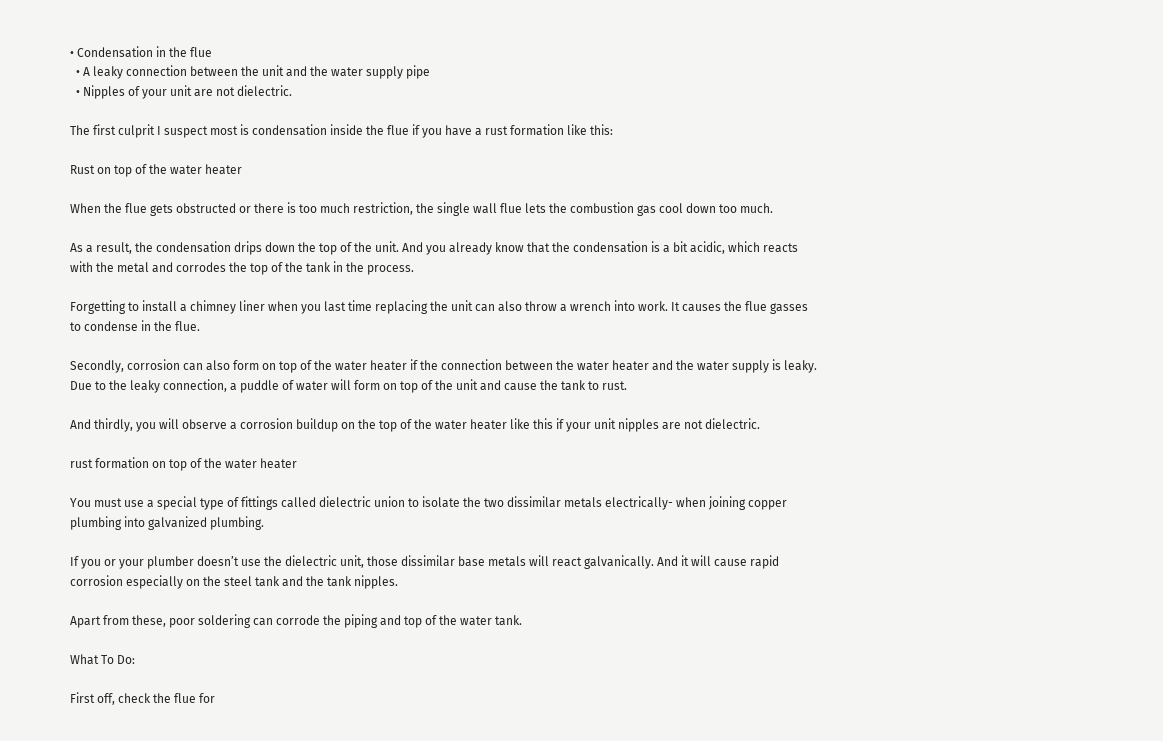• Condensation in the flue
  • A leaky connection between the unit and the water supply pipe
  • Nipples of your unit are not dielectric.

The first culprit I suspect most is condensation inside the flue if you have a rust formation like this:

Rust on top of the water heater

When the flue gets obstructed or there is too much restriction, the single wall flue lets the combustion gas cool down too much.

As a result, the condensation drips down the top of the unit. And you already know that the condensation is a bit acidic, which reacts with the metal and corrodes the top of the tank in the process.

Forgetting to install a chimney liner when you last time replacing the unit can also throw a wrench into work. It causes the flue gasses to condense in the flue.

Secondly, corrosion can also form on top of the water heater if the connection between the water heater and the water supply is leaky. Due to the leaky connection, a puddle of water will form on top of the unit and cause the tank to rust.

And thirdly, you will observe a corrosion buildup on the top of the water heater like this if your unit nipples are not dielectric.

rust formation on top of the water heater

You must use a special type of fittings called dielectric union to isolate the two dissimilar metals electrically- when joining copper plumbing into galvanized plumbing.

If you or your plumber doesn’t use the dielectric unit, those dissimilar base metals will react galvanically. And it will cause rapid corrosion especially on the steel tank and the tank nipples.

Apart from these, poor soldering can corrode the piping and top of the water tank.

What To Do:

First off, check the flue for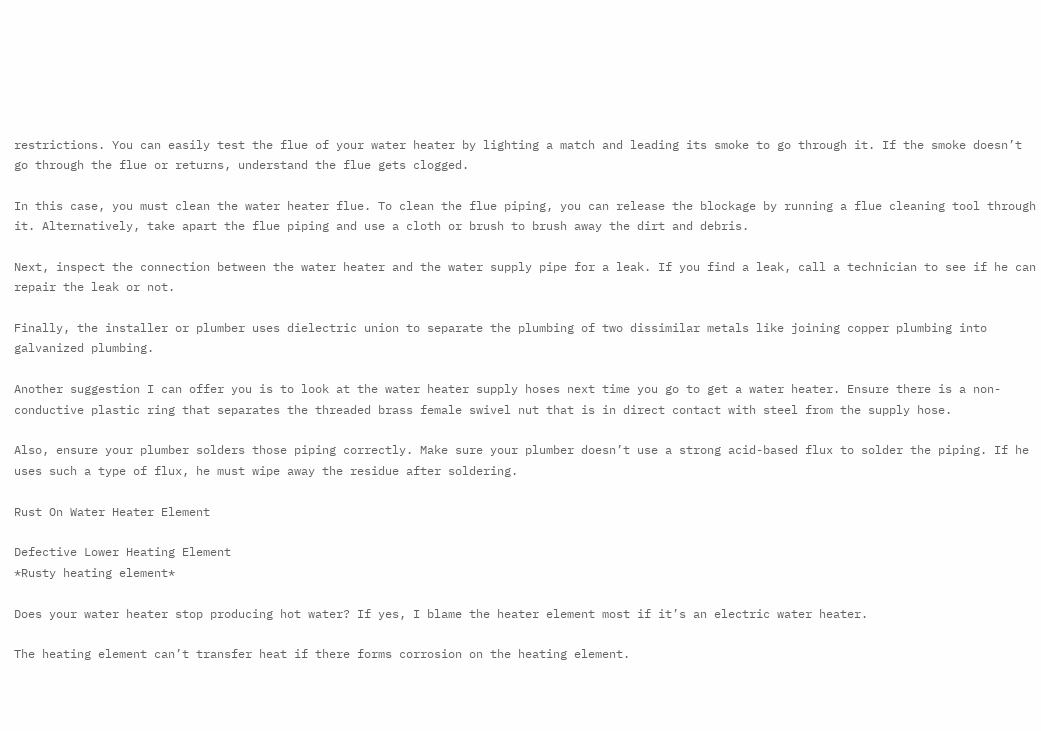restrictions. You can easily test the flue of your water heater by lighting a match and leading its smoke to go through it. If the smoke doesn’t go through the flue or returns, understand the flue gets clogged.

In this case, you must clean the water heater flue. To clean the flue piping, you can release the blockage by running a flue cleaning tool through it. Alternatively, take apart the flue piping and use a cloth or brush to brush away the dirt and debris.

Next, inspect the connection between the water heater and the water supply pipe for a leak. If you find a leak, call a technician to see if he can repair the leak or not.

Finally, the installer or plumber uses dielectric union to separate the plumbing of two dissimilar metals like joining copper plumbing into galvanized plumbing.

Another suggestion I can offer you is to look at the water heater supply hoses next time you go to get a water heater. Ensure there is a non-conductive plastic ring that separates the threaded brass female swivel nut that is in direct contact with steel from the supply hose.

Also, ensure your plumber solders those piping correctly. Make sure your plumber doesn’t use a strong acid-based flux to solder the piping. If he uses such a type of flux, he must wipe away the residue after soldering.

Rust On Water Heater Element

Defective Lower Heating Element
*Rusty heating element*

Does your water heater stop producing hot water? If yes, I blame the heater element most if it’s an electric water heater.

The heating element can’t transfer heat if there forms corrosion on the heating element.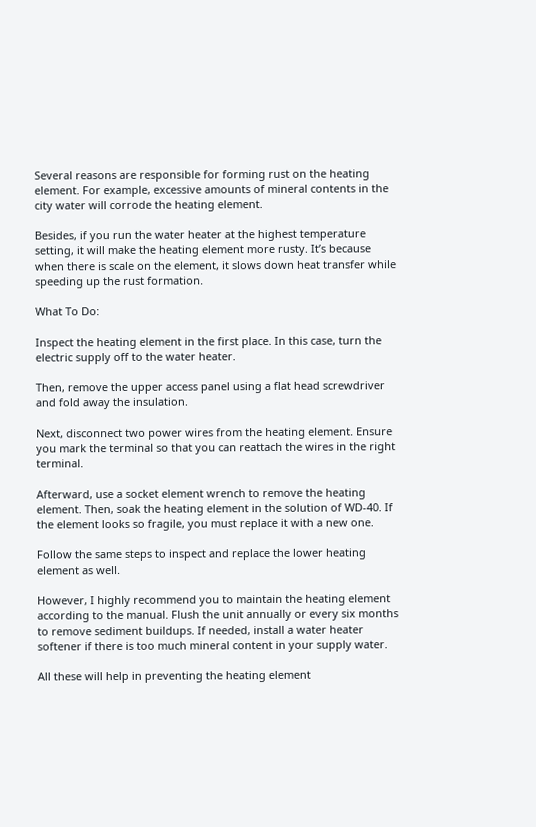Several reasons are responsible for forming rust on the heating element. For example, excessive amounts of mineral contents in the city water will corrode the heating element.

Besides, if you run the water heater at the highest temperature setting, it will make the heating element more rusty. It’s because when there is scale on the element, it slows down heat transfer while speeding up the rust formation.

What To Do:

Inspect the heating element in the first place. In this case, turn the electric supply off to the water heater.

Then, remove the upper access panel using a flat head screwdriver and fold away the insulation.

Next, disconnect two power wires from the heating element. Ensure you mark the terminal so that you can reattach the wires in the right terminal.

Afterward, use a socket element wrench to remove the heating element. Then, soak the heating element in the solution of WD-40. If the element looks so fragile, you must replace it with a new one.

Follow the same steps to inspect and replace the lower heating element as well.

However, I highly recommend you to maintain the heating element according to the manual. Flush the unit annually or every six months to remove sediment buildups. If needed, install a water heater softener if there is too much mineral content in your supply water.

All these will help in preventing the heating element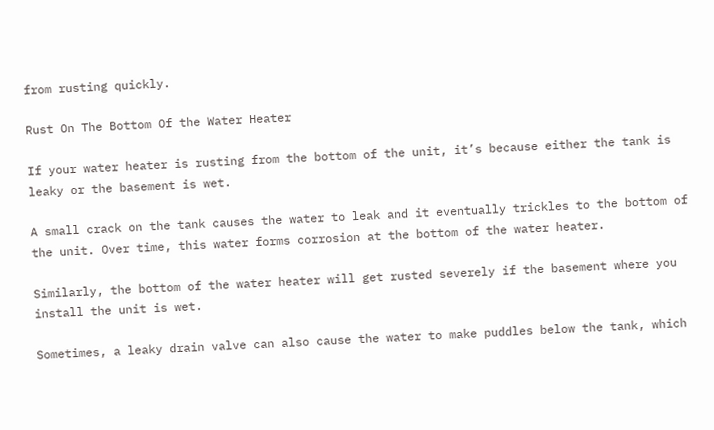from rusting quickly.

Rust On The Bottom Of the Water Heater

If your water heater is rusting from the bottom of the unit, it’s because either the tank is leaky or the basement is wet.

A small crack on the tank causes the water to leak and it eventually trickles to the bottom of the unit. Over time, this water forms corrosion at the bottom of the water heater.

Similarly, the bottom of the water heater will get rusted severely if the basement where you install the unit is wet.

Sometimes, a leaky drain valve can also cause the water to make puddles below the tank, which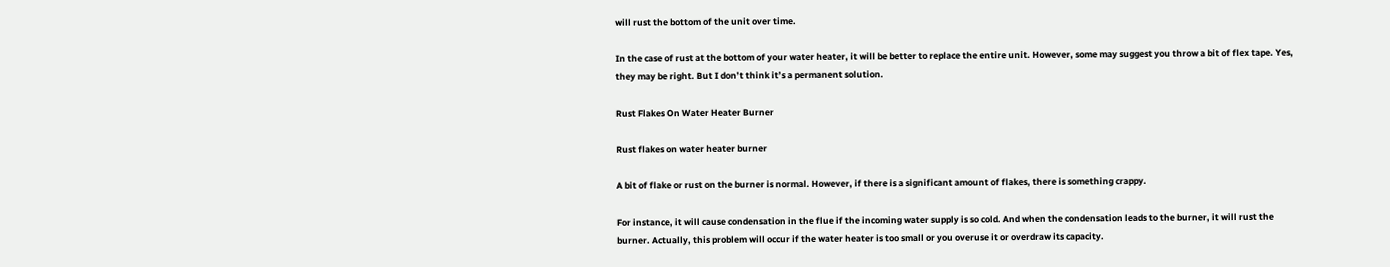will rust the bottom of the unit over time.

In the case of rust at the bottom of your water heater, it will be better to replace the entire unit. However, some may suggest you throw a bit of flex tape. Yes, they may be right. But I don’t think it’s a permanent solution.

Rust Flakes On Water Heater Burner

Rust flakes on water heater burner

A bit of flake or rust on the burner is normal. However, if there is a significant amount of flakes, there is something crappy.

For instance, it will cause condensation in the flue if the incoming water supply is so cold. And when the condensation leads to the burner, it will rust the burner. Actually, this problem will occur if the water heater is too small or you overuse it or overdraw its capacity.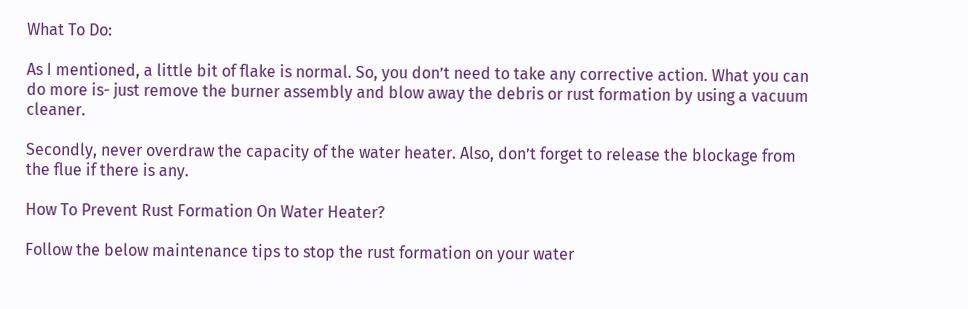What To Do:

As I mentioned, a little bit of flake is normal. So, you don’t need to take any corrective action. What you can do more is- just remove the burner assembly and blow away the debris or rust formation by using a vacuum cleaner.

Secondly, never overdraw the capacity of the water heater. Also, don’t forget to release the blockage from the flue if there is any.

How To Prevent Rust Formation On Water Heater?

Follow the below maintenance tips to stop the rust formation on your water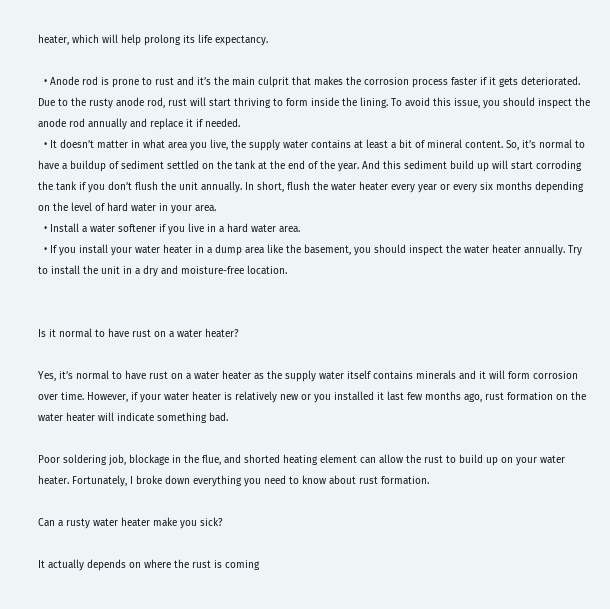heater, which will help prolong its life expectancy.

  • Anode rod is prone to rust and it’s the main culprit that makes the corrosion process faster if it gets deteriorated. Due to the rusty anode rod, rust will start thriving to form inside the lining. To avoid this issue, you should inspect the anode rod annually and replace it if needed.
  • It doesn’t matter in what area you live, the supply water contains at least a bit of mineral content. So, it’s normal to have a buildup of sediment settled on the tank at the end of the year. And this sediment build up will start corroding the tank if you don’t flush the unit annually. In short, flush the water heater every year or every six months depending on the level of hard water in your area.
  • Install a water softener if you live in a hard water area.
  • If you install your water heater in a dump area like the basement, you should inspect the water heater annually. Try to install the unit in a dry and moisture-free location.


Is it normal to have rust on a water heater?

Yes, it’s normal to have rust on a water heater as the supply water itself contains minerals and it will form corrosion over time. However, if your water heater is relatively new or you installed it last few months ago, rust formation on the water heater will indicate something bad.

Poor soldering job, blockage in the flue, and shorted heating element can allow the rust to build up on your water heater. Fortunately, I broke down everything you need to know about rust formation.

Can a rusty water heater make you sick?

It actually depends on where the rust is coming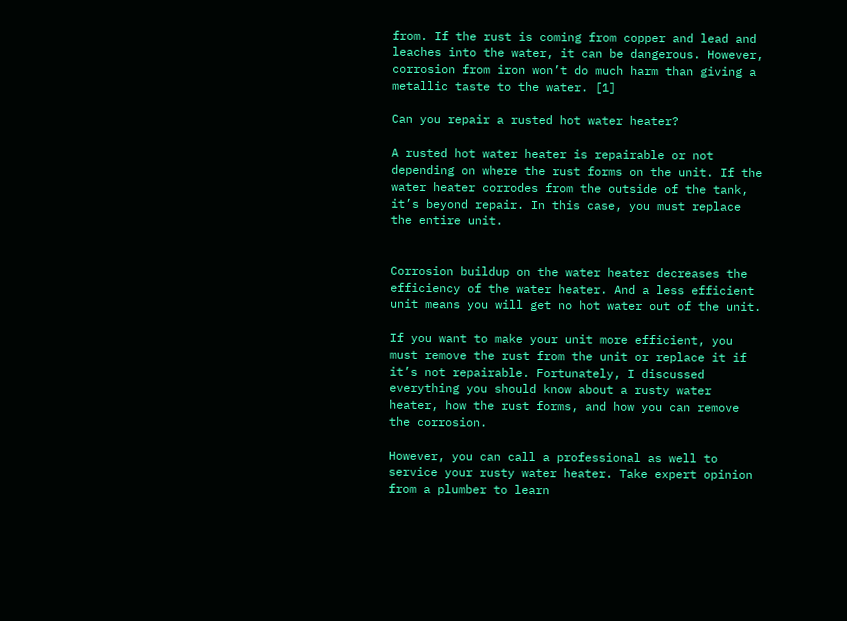from. If the rust is coming from copper and lead and leaches into the water, it can be dangerous. However, corrosion from iron won’t do much harm than giving a metallic taste to the water. [1]

Can you repair a rusted hot water heater?

A rusted hot water heater is repairable or not depending on where the rust forms on the unit. If the water heater corrodes from the outside of the tank, it’s beyond repair. In this case, you must replace the entire unit.


Corrosion buildup on the water heater decreases the efficiency of the water heater. And a less efficient unit means you will get no hot water out of the unit.

If you want to make your unit more efficient, you must remove the rust from the unit or replace it if it’s not repairable. Fortunately, I discussed everything you should know about a rusty water heater, how the rust forms, and how you can remove the corrosion.

However, you can call a professional as well to service your rusty water heater. Take expert opinion from a plumber to learn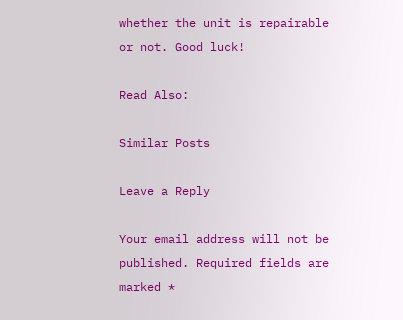whether the unit is repairable or not. Good luck!

Read Also:

Similar Posts

Leave a Reply

Your email address will not be published. Required fields are marked *